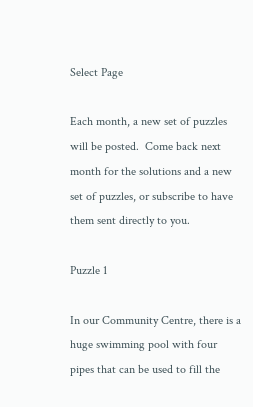Select Page

Each month, a new set of puzzles will be posted.  Come back next month for the solutions and a new set of puzzles, or subscribe to have them sent directly to you.

Puzzle 1

In our Community Centre, there is a huge swimming pool with four pipes that can be used to fill the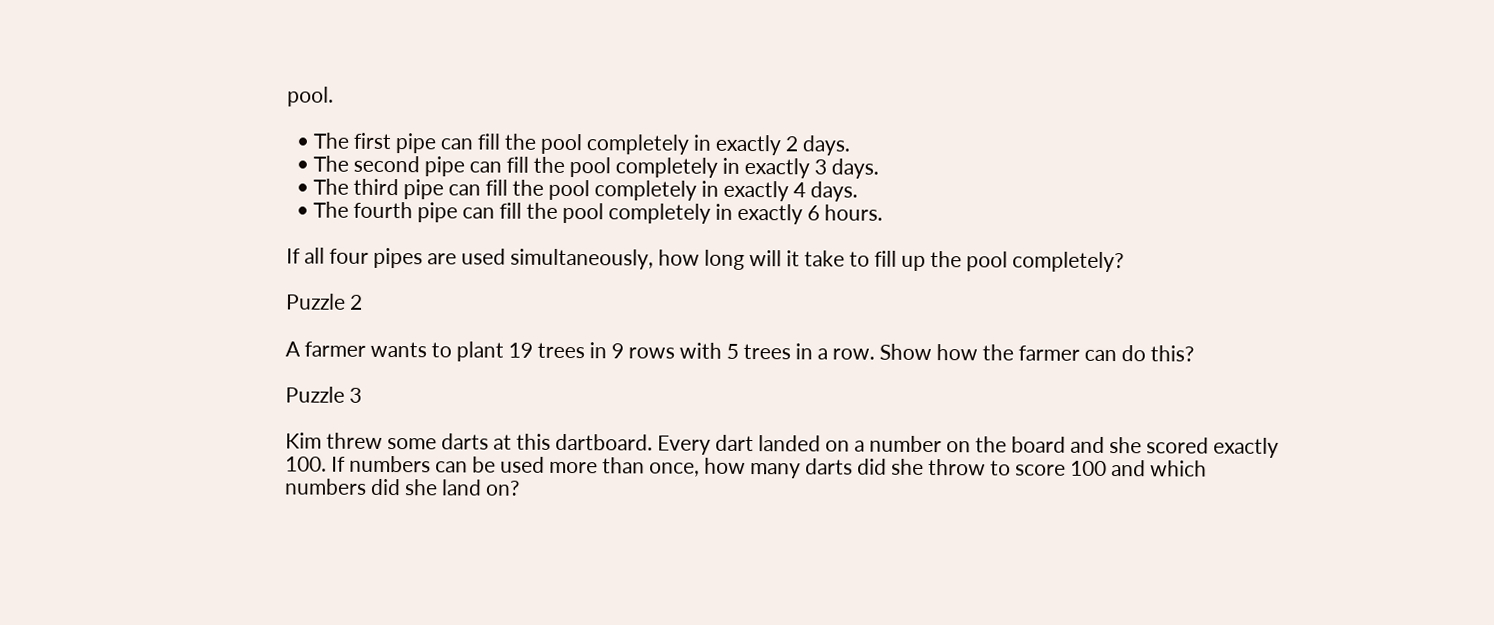pool.

  • The first pipe can fill the pool completely in exactly 2 days.
  • The second pipe can fill the pool completely in exactly 3 days.
  • The third pipe can fill the pool completely in exactly 4 days.
  • The fourth pipe can fill the pool completely in exactly 6 hours.

If all four pipes are used simultaneously, how long will it take to fill up the pool completely?

Puzzle 2

A farmer wants to plant 19 trees in 9 rows with 5 trees in a row. Show how the farmer can do this?

Puzzle 3

Kim threw some darts at this dartboard. Every dart landed on a number on the board and she scored exactly 100. If numbers can be used more than once, how many darts did she throw to score 100 and which numbers did she land on?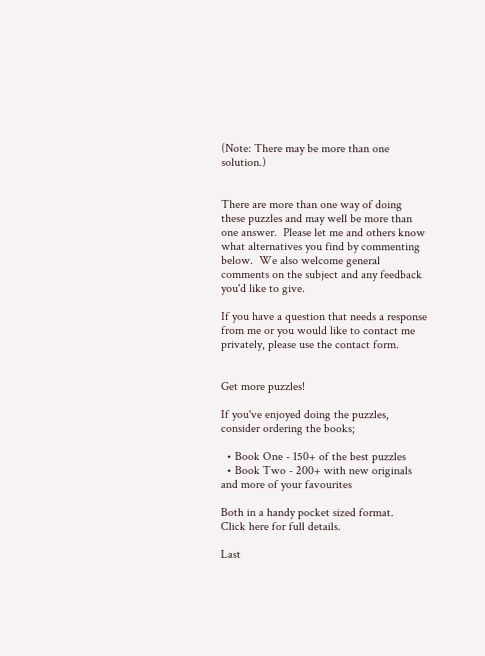(Note: There may be more than one solution.)


There are more than one way of doing these puzzles and may well be more than one answer.  Please let me and others know what alternatives you find by commenting below.  We also welcome general comments on the subject and any feedback you'd like to give.

If you have a question that needs a response from me or you would like to contact me privately, please use the contact form.


Get more puzzles!

If you've enjoyed doing the puzzles, consider ordering the books;

  • Book One - 150+ of the best puzzles
  • Book Two - 200+ with new originals and more of your favourites

Both in a handy pocket sized format.   Click here for full details.

Last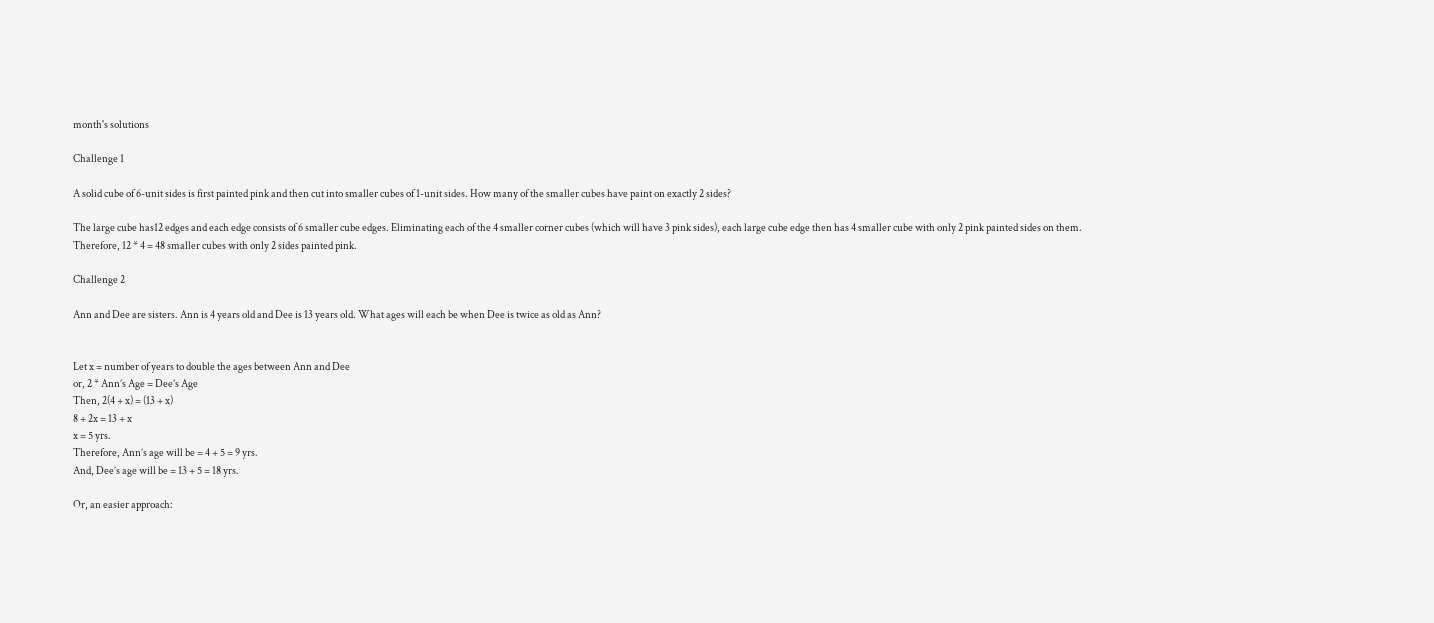month's solutions

Challenge 1

A solid cube of 6-unit sides is first painted pink and then cut into smaller cubes of 1-unit sides. How many of the smaller cubes have paint on exactly 2 sides?

The large cube has12 edges and each edge consists of 6 smaller cube edges. Eliminating each of the 4 smaller corner cubes (which will have 3 pink sides), each large cube edge then has 4 smaller cube with only 2 pink painted sides on them.
Therefore, 12 * 4 = 48 smaller cubes with only 2 sides painted pink.

Challenge 2

Ann and Dee are sisters. Ann is 4 years old and Dee is 13 years old. What ages will each be when Dee is twice as old as Ann?


Let x = number of years to double the ages between Ann and Dee
or, 2 * Ann’s Age = Dee’s Age
Then, 2(4 + x) = (13 + x)
8 + 2x = 13 + x
x = 5 yrs.
Therefore, Ann’s age will be = 4 + 5 = 9 yrs.
And, Dee’s age will be = 13 + 5 = 18 yrs.

Or, an easier approach: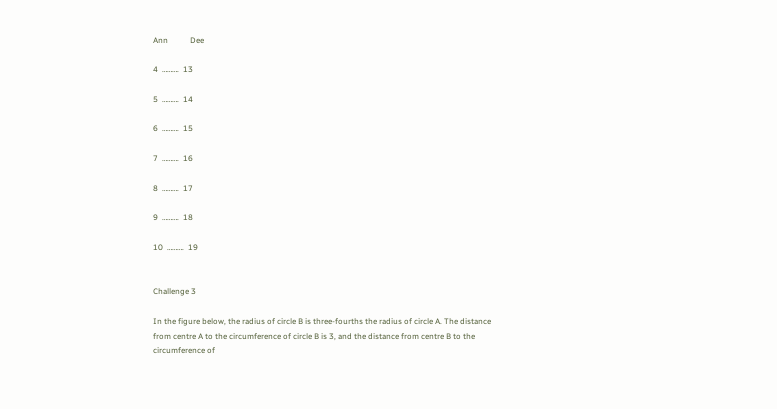Ann           Dee

4  ……….  13

5  ……….  14

6  ……….  15

7  ……….  16

8  ……….  17

9  ……….  18

10  ……….  19


Challenge 3

In the figure below, the radius of circle B is three-fourths the radius of circle A. The distance from centre A to the circumference of circle B is 3, and the distance from centre B to the circumference of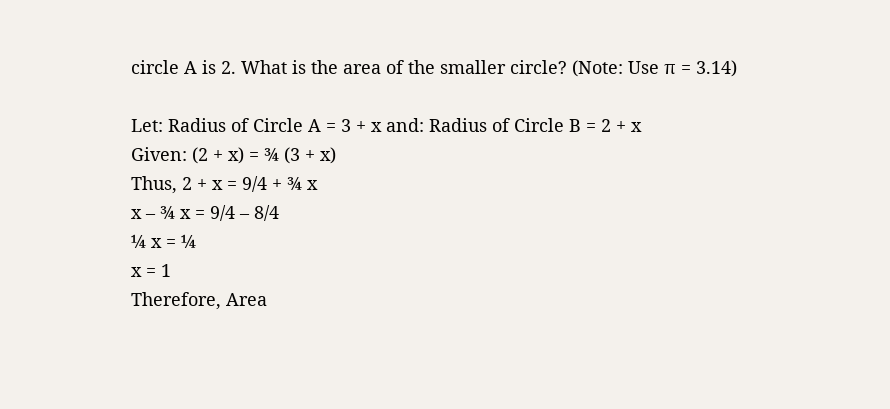circle A is 2. What is the area of the smaller circle? (Note: Use π = 3.14)

Let: Radius of Circle A = 3 + x and: Radius of Circle B = 2 + x
Given: (2 + x) = ¾ (3 + x)
Thus, 2 + x = 9/4 + ¾ x
x – ¾ x = 9/4 – 8/4
¼ x = ¼
x = 1
Therefore, Area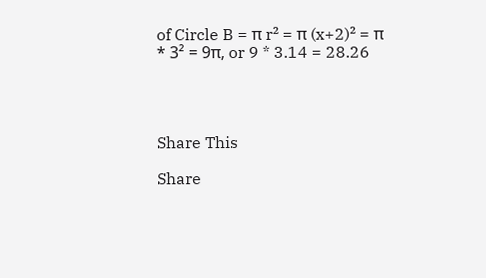of Circle B = π r² = π (x+2)² = π * 3² = 9π, or 9 * 3.14 = 28.26




Share This

Share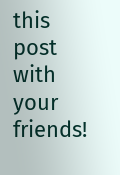this post with your friends!